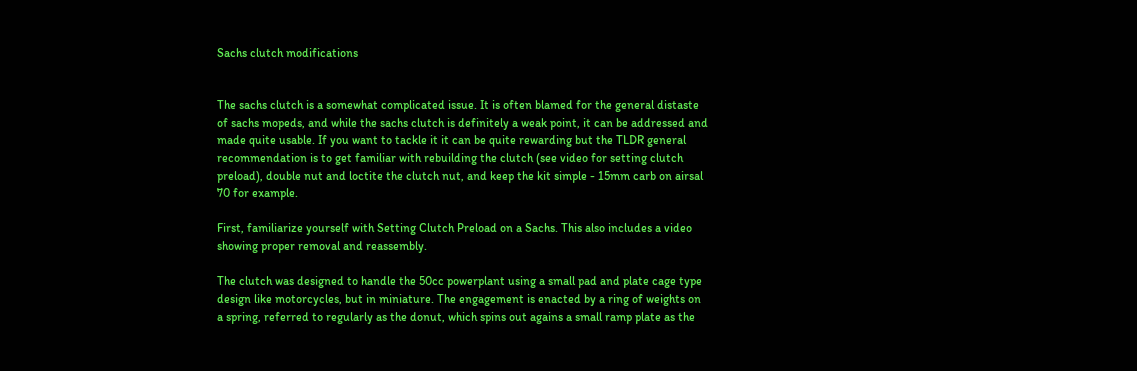Sachs clutch modifications


The sachs clutch is a somewhat complicated issue. It is often blamed for the general distaste of sachs mopeds, and while the sachs clutch is definitely a weak point, it can be addressed and made quite usable. If you want to tackle it it can be quite rewarding but the TLDR general recommendation is to get familiar with rebuilding the clutch (see video for setting clutch preload), double nut and loctite the clutch nut, and keep the kit simple - 15mm carb on airsal 70 for example.

First, familiarize yourself with Setting Clutch Preload on a Sachs. This also includes a video showing proper removal and reassembly.

The clutch was designed to handle the 50cc powerplant using a small pad and plate cage type design like motorcycles, but in miniature. The engagement is enacted by a ring of weights on a spring, referred to regularly as the donut, which spins out agains a small ramp plate as the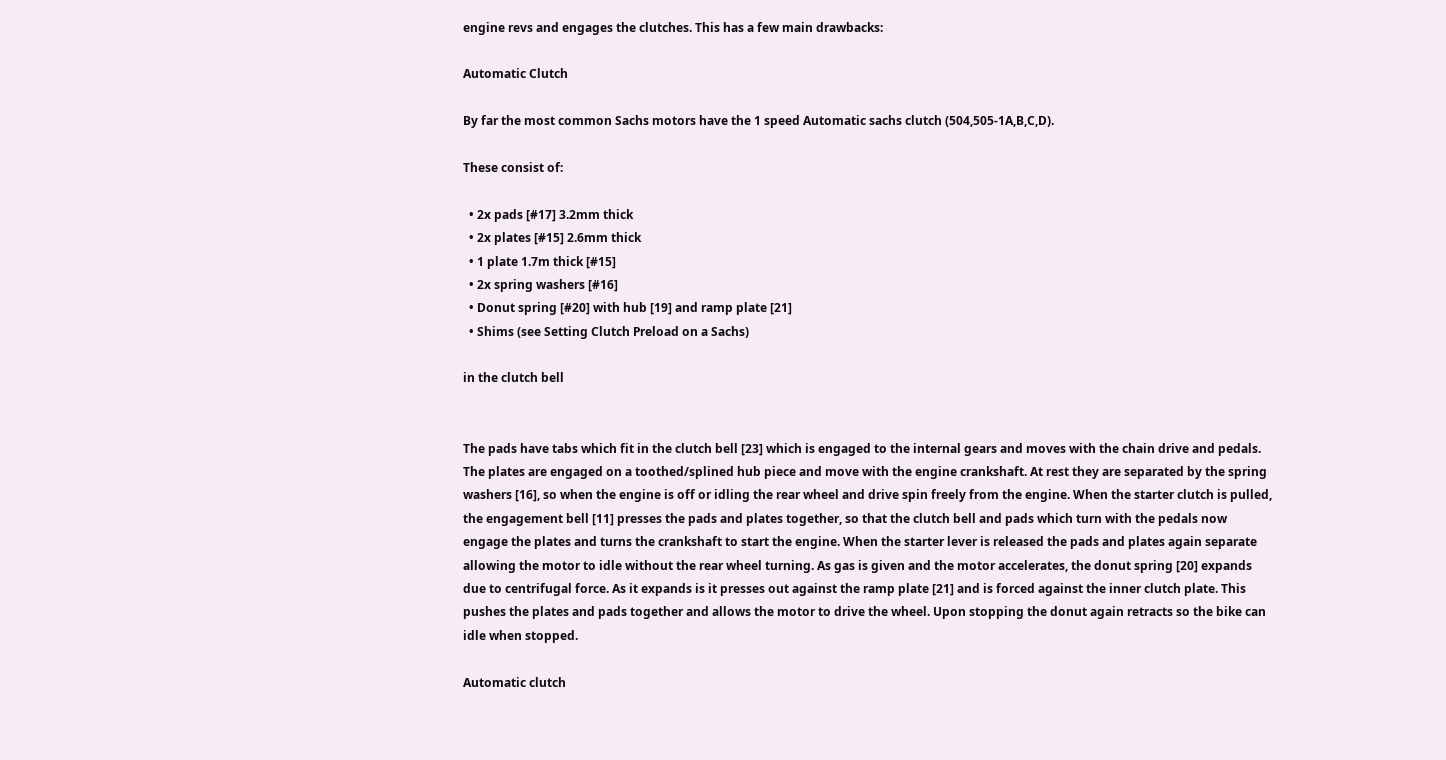engine revs and engages the clutches. This has a few main drawbacks:

Automatic Clutch

By far the most common Sachs motors have the 1 speed Automatic sachs clutch (504,505-1A,B,C,D).

These consist of:

  • 2x pads [#17] 3.2mm thick
  • 2x plates [#15] 2.6mm thick
  • 1 plate 1.7m thick [#15]
  • 2x spring washers [#16]
  • Donut spring [#20] with hub [19] and ramp plate [21]
  • Shims (see Setting Clutch Preload on a Sachs)

in the clutch bell


The pads have tabs which fit in the clutch bell [23] which is engaged to the internal gears and moves with the chain drive and pedals. The plates are engaged on a toothed/splined hub piece and move with the engine crankshaft. At rest they are separated by the spring washers [16], so when the engine is off or idling the rear wheel and drive spin freely from the engine. When the starter clutch is pulled, the engagement bell [11] presses the pads and plates together, so that the clutch bell and pads which turn with the pedals now engage the plates and turns the crankshaft to start the engine. When the starter lever is released the pads and plates again separate allowing the motor to idle without the rear wheel turning. As gas is given and the motor accelerates, the donut spring [20] expands due to centrifugal force. As it expands is it presses out against the ramp plate [21] and is forced against the inner clutch plate. This pushes the plates and pads together and allows the motor to drive the wheel. Upon stopping the donut again retracts so the bike can idle when stopped.

Automatic clutch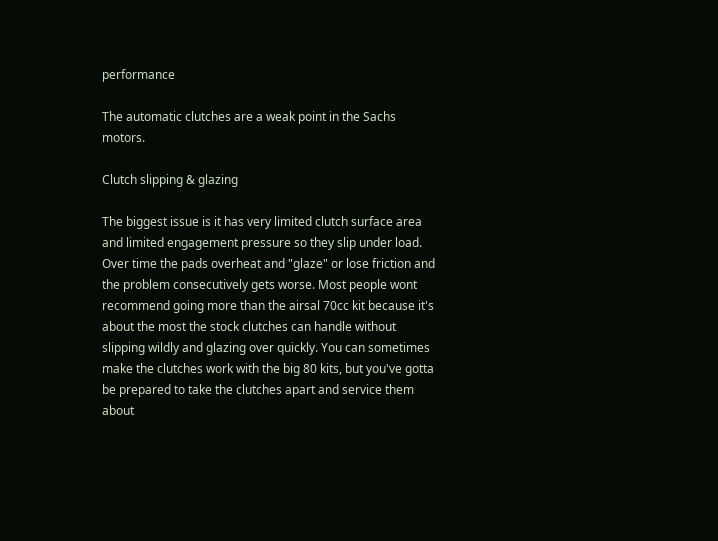performance

The automatic clutches are a weak point in the Sachs motors.

Clutch slipping & glazing

The biggest issue is it has very limited clutch surface area and limited engagement pressure so they slip under load. Over time the pads overheat and "glaze" or lose friction and the problem consecutively gets worse. Most people wont recommend going more than the airsal 70cc kit because it's about the most the stock clutches can handle without slipping wildly and glazing over quickly. You can sometimes make the clutches work with the big 80 kits, but you've gotta be prepared to take the clutches apart and service them about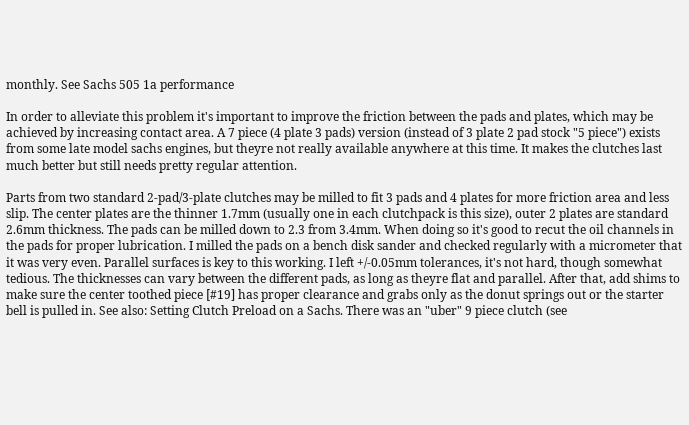monthly. See Sachs 505 1a performance

In order to alleviate this problem it's important to improve the friction between the pads and plates, which may be achieved by increasing contact area. A 7 piece (4 plate 3 pads) version (instead of 3 plate 2 pad stock "5 piece") exists from some late model sachs engines, but theyre not really available anywhere at this time. It makes the clutches last much better but still needs pretty regular attention.

Parts from two standard 2-pad/3-plate clutches may be milled to fit 3 pads and 4 plates for more friction area and less slip. The center plates are the thinner 1.7mm (usually one in each clutchpack is this size), outer 2 plates are standard 2.6mm thickness. The pads can be milled down to 2.3 from 3.4mm. When doing so it's good to recut the oil channels in the pads for proper lubrication. I milled the pads on a bench disk sander and checked regularly with a micrometer that it was very even. Parallel surfaces is key to this working. I left +/-0.05mm tolerances, it's not hard, though somewhat tedious. The thicknesses can vary between the different pads, as long as theyre flat and parallel. After that, add shims to make sure the center toothed piece [#19] has proper clearance and grabs only as the donut springs out or the starter bell is pulled in. See also: Setting Clutch Preload on a Sachs. There was an "uber" 9 piece clutch (see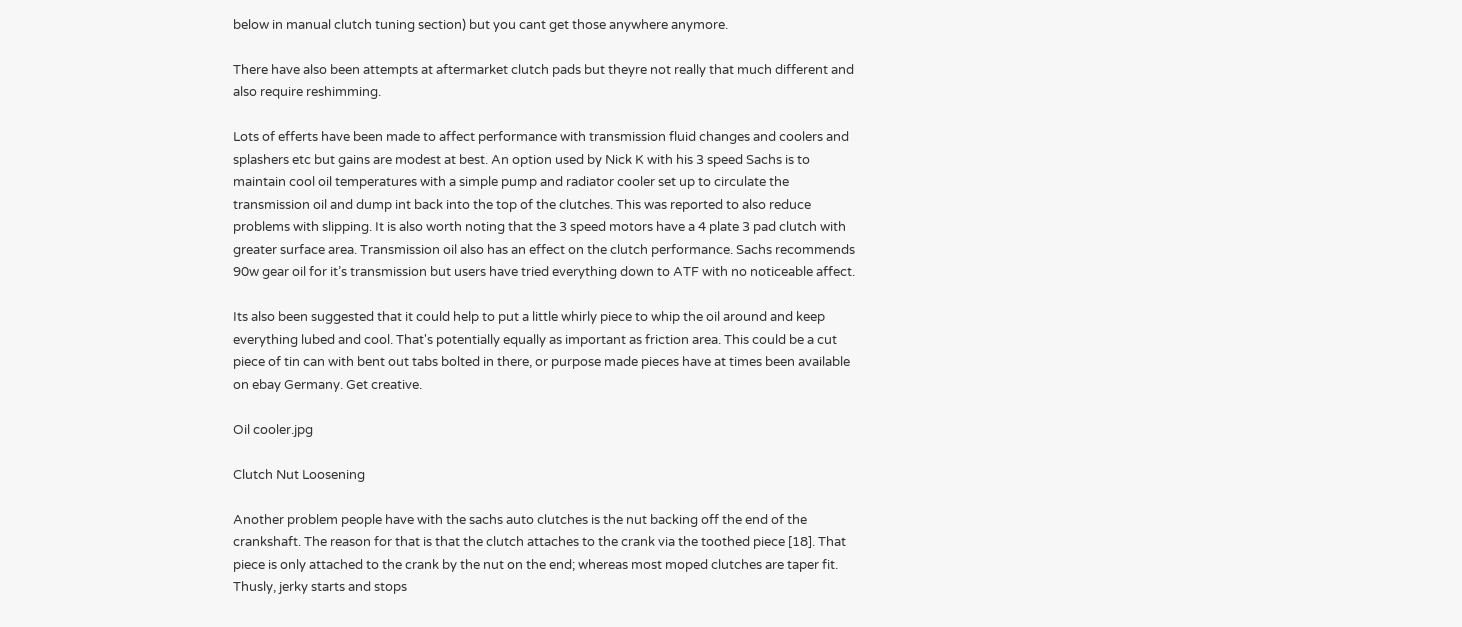below in manual clutch tuning section) but you cant get those anywhere anymore.

There have also been attempts at aftermarket clutch pads but theyre not really that much different and also require reshimming.

Lots of efferts have been made to affect performance with transmission fluid changes and coolers and splashers etc but gains are modest at best. An option used by Nick K with his 3 speed Sachs is to maintain cool oil temperatures with a simple pump and radiator cooler set up to circulate the transmission oil and dump int back into the top of the clutches. This was reported to also reduce problems with slipping. It is also worth noting that the 3 speed motors have a 4 plate 3 pad clutch with greater surface area. Transmission oil also has an effect on the clutch performance. Sachs recommends 90w gear oil for it’s transmission but users have tried everything down to ATF with no noticeable affect.

Its also been suggested that it could help to put a little whirly piece to whip the oil around and keep everything lubed and cool. That's potentially equally as important as friction area. This could be a cut piece of tin can with bent out tabs bolted in there, or purpose made pieces have at times been available on ebay Germany. Get creative.

Oil cooler.jpg

Clutch Nut Loosening

Another problem people have with the sachs auto clutches is the nut backing off the end of the crankshaft. The reason for that is that the clutch attaches to the crank via the toothed piece [18]. That piece is only attached to the crank by the nut on the end; whereas most moped clutches are taper fit. Thusly, jerky starts and stops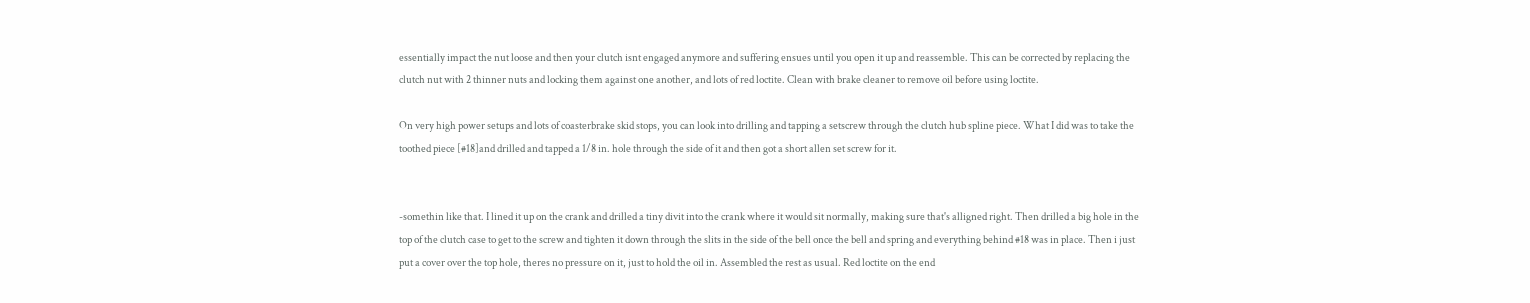essentially impact the nut loose and then your clutch isnt engaged anymore and suffering ensues until you open it up and reassemble. This can be corrected by replacing the clutch nut with 2 thinner nuts and locking them against one another, and lots of red loctite. Clean with brake cleaner to remove oil before using loctite.

On very high power setups and lots of coasterbrake skid stops, you can look into drilling and tapping a setscrew through the clutch hub spline piece. What I did was to take the toothed piece [#18]and drilled and tapped a 1/8 in. hole through the side of it and then got a short allen set screw for it.


-somethin like that. I lined it up on the crank and drilled a tiny divit into the crank where it would sit normally, making sure that's alligned right. Then drilled a big hole in the top of the clutch case to get to the screw and tighten it down through the slits in the side of the bell once the bell and spring and everything behind #18 was in place. Then i just put a cover over the top hole, theres no pressure on it, just to hold the oil in. Assembled the rest as usual. Red loctite on the end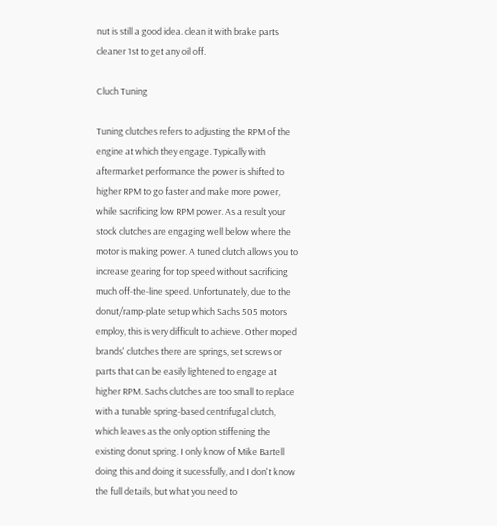nut is still a good idea. clean it with brake parts cleaner 1st to get any oil off.

Cluch Tuning

Tuning clutches refers to adjusting the RPM of the engine at which they engage. Typically with aftermarket performance the power is shifted to higher RPM to go faster and make more power, while sacrificing low RPM power. As a result your stock clutches are engaging well below where the motor is making power. A tuned clutch allows you to increase gearing for top speed without sacrificing much off-the-line speed. Unfortunately, due to the donut/ramp-plate setup which Sachs 505 motors employ, this is very difficult to achieve. Other moped brands' clutches there are springs, set screws or parts that can be easily lightened to engage at higher RPM. Sachs clutches are too small to replace with a tunable spring-based centrifugal clutch, which leaves as the only option stiffening the existing donut spring. I only know of Mike Bartell doing this and doing it sucessfully, and I don't know the full details, but what you need to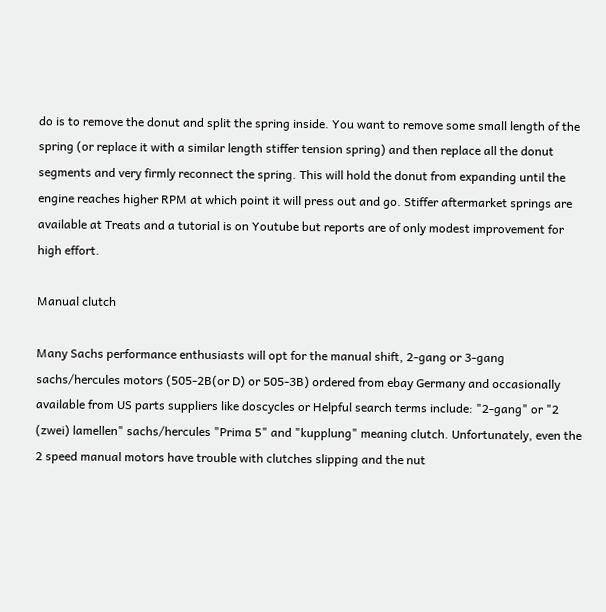do is to remove the donut and split the spring inside. You want to remove some small length of the spring (or replace it with a similar length stiffer tension spring) and then replace all the donut segments and very firmly reconnect the spring. This will hold the donut from expanding until the engine reaches higher RPM at which point it will press out and go. Stiffer aftermarket springs are available at Treats and a tutorial is on Youtube but reports are of only modest improvement for high effort.

Manual clutch

Many Sachs performance enthusiasts will opt for the manual shift, 2-gang or 3-gang sachs/hercules motors (505-2B(or D) or 505-3B) ordered from ebay Germany and occasionally available from US parts suppliers like doscycles or Helpful search terms include: "2-gang" or "2 (zwei) lamellen" sachs/hercules "Prima 5" and "kupplung" meaning clutch. Unfortunately, even the 2 speed manual motors have trouble with clutches slipping and the nut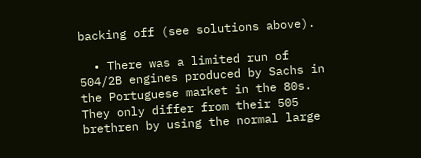backing off (see solutions above).

  • There was a limited run of 504/2B engines produced by Sachs in the Portuguese market in the 80s. They only differ from their 505 brethren by using the normal large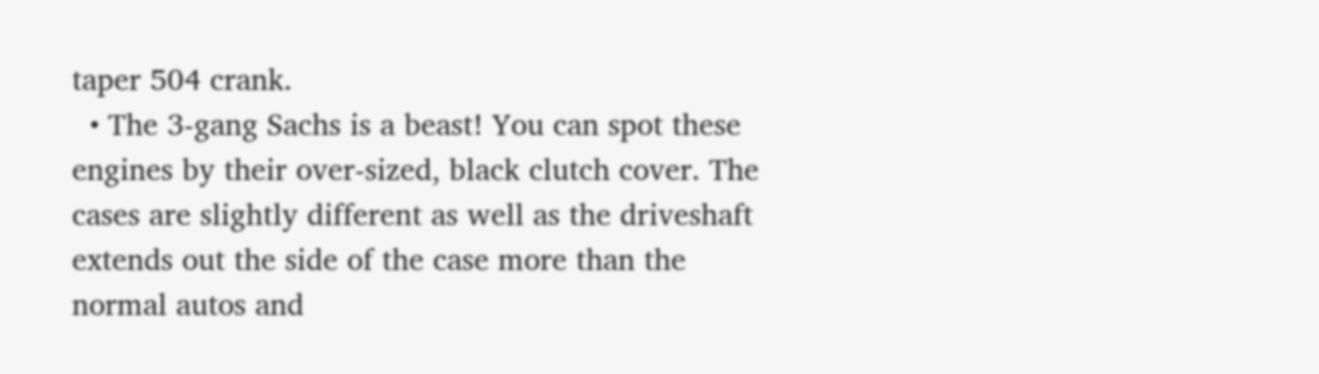taper 504 crank.
  • The 3-gang Sachs is a beast! You can spot these engines by their over-sized, black clutch cover. The cases are slightly different as well as the driveshaft extends out the side of the case more than the normal autos and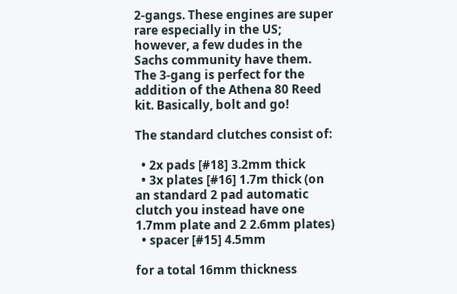2-gangs. These engines are super rare especially in the US; however, a few dudes in the Sachs community have them. The 3-gang is perfect for the addition of the Athena 80 Reed kit. Basically, bolt and go!

The standard clutches consist of:

  • 2x pads [#18] 3.2mm thick
  • 3x plates [#16] 1.7m thick (on an standard 2 pad automatic clutch you instead have one 1.7mm plate and 2 2.6mm plates)
  • spacer [#15] 4.5mm

for a total 16mm thickness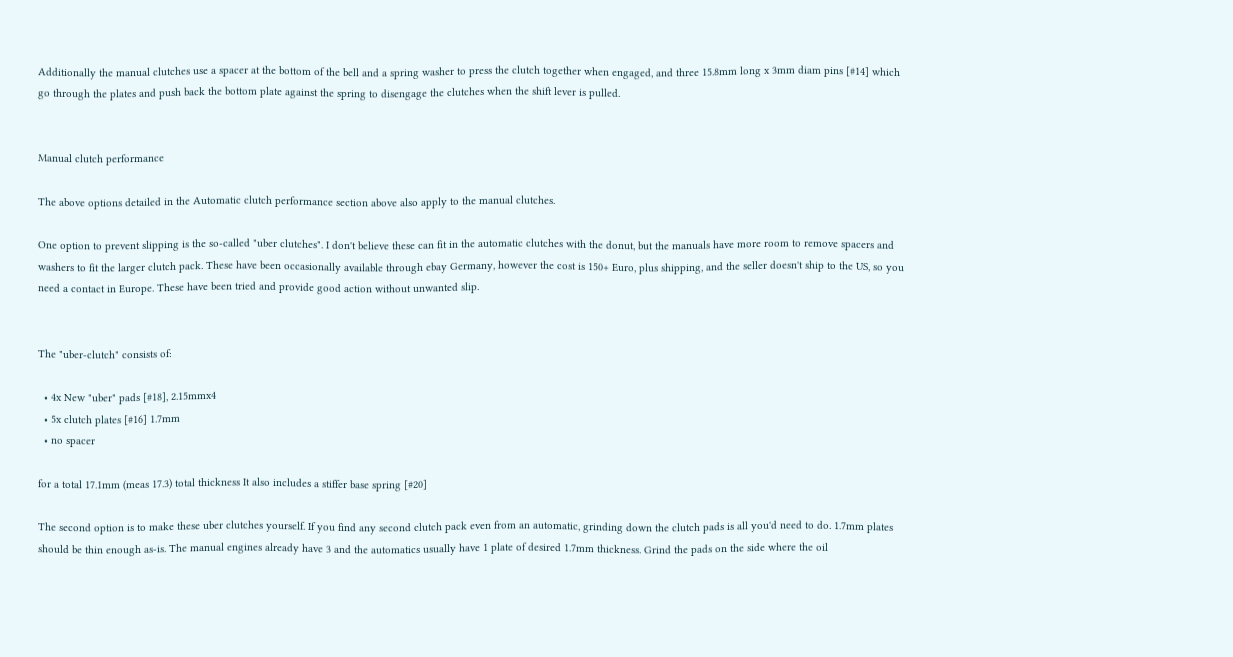Additionally the manual clutches use a spacer at the bottom of the bell and a spring washer to press the clutch together when engaged, and three 15.8mm long x 3mm diam pins [#14] which go through the plates and push back the bottom plate against the spring to disengage the clutches when the shift lever is pulled.


Manual clutch performance

The above options detailed in the Automatic clutch performance section above also apply to the manual clutches.

One option to prevent slipping is the so-called "uber clutches". I don't believe these can fit in the automatic clutches with the donut, but the manuals have more room to remove spacers and washers to fit the larger clutch pack. These have been occasionally available through ebay Germany, however the cost is 150+ Euro, plus shipping, and the seller doesn't ship to the US, so you need a contact in Europe. These have been tried and provide good action without unwanted slip.


The "uber-clutch" consists of:

  • 4x New "uber" pads [#18], 2.15mmx4
  • 5x clutch plates [#16] 1.7mm
  • no spacer

for a total 17.1mm (meas 17.3) total thickness It also includes a stiffer base spring [#20]

The second option is to make these uber clutches yourself. If you find any second clutch pack even from an automatic, grinding down the clutch pads is all you'd need to do. 1.7mm plates should be thin enough as-is. The manual engines already have 3 and the automatics usually have 1 plate of desired 1.7mm thickness. Grind the pads on the side where the oil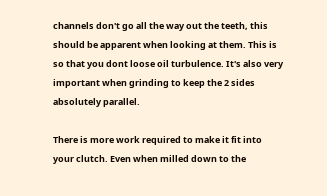channels don't go all the way out the teeth, this should be apparent when looking at them. This is so that you dont loose oil turbulence. It's also very important when grinding to keep the 2 sides absolutely parallel.

There is more work required to make it fit into your clutch. Even when milled down to the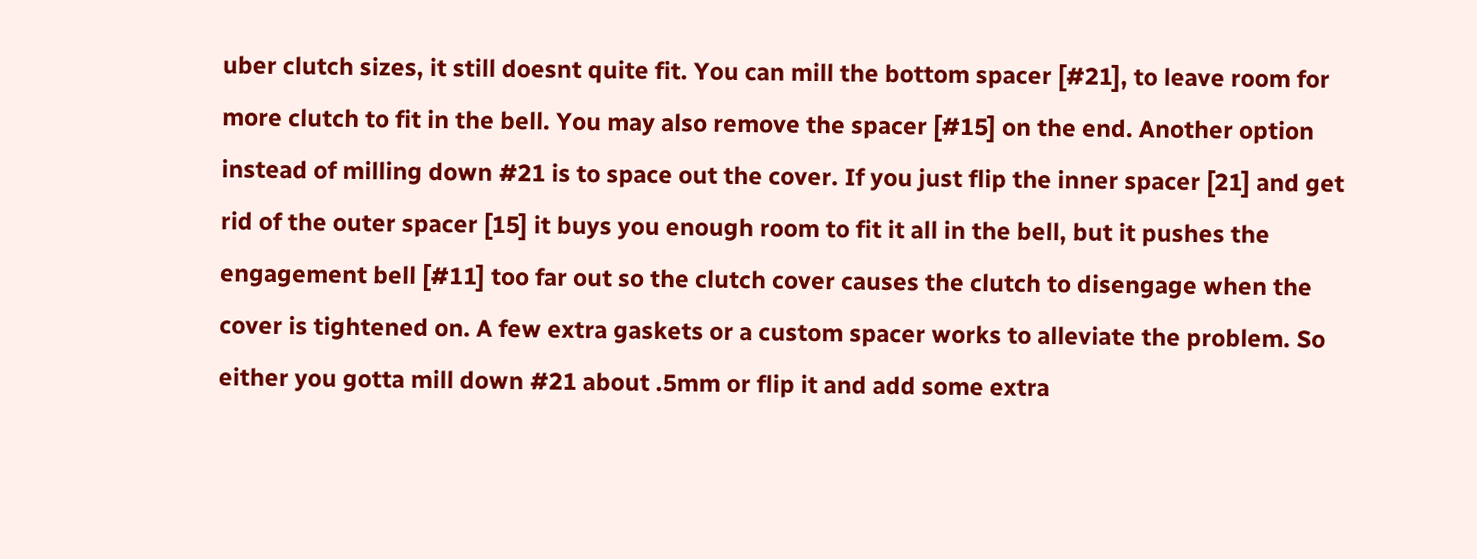uber clutch sizes, it still doesnt quite fit. You can mill the bottom spacer [#21], to leave room for more clutch to fit in the bell. You may also remove the spacer [#15] on the end. Another option instead of milling down #21 is to space out the cover. If you just flip the inner spacer [21] and get rid of the outer spacer [15] it buys you enough room to fit it all in the bell, but it pushes the engagement bell [#11] too far out so the clutch cover causes the clutch to disengage when the cover is tightened on. A few extra gaskets or a custom spacer works to alleviate the problem. So either you gotta mill down #21 about .5mm or flip it and add some extra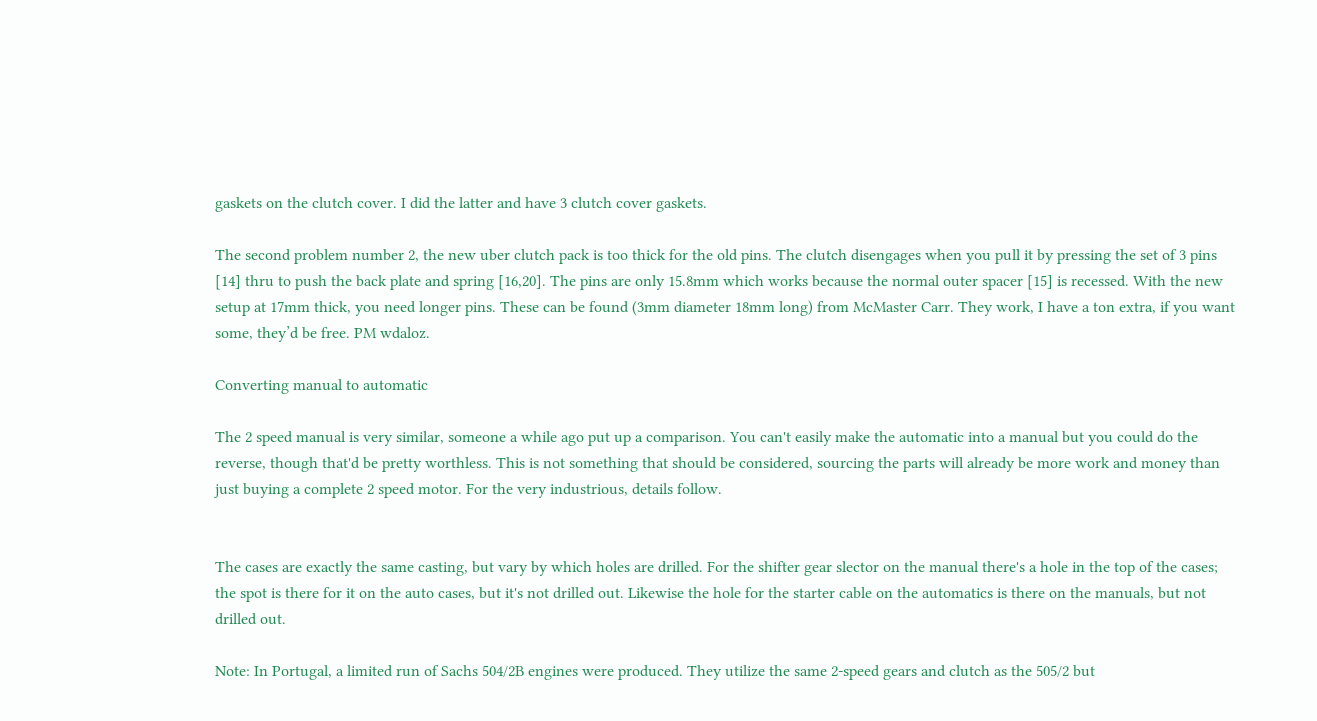gaskets on the clutch cover. I did the latter and have 3 clutch cover gaskets.

The second problem number 2, the new uber clutch pack is too thick for the old pins. The clutch disengages when you pull it by pressing the set of 3 pins [14] thru to push the back plate and spring [16,20]. The pins are only 15.8mm which works because the normal outer spacer [15] is recessed. With the new setup at 17mm thick, you need longer pins. These can be found (3mm diameter 18mm long) from McMaster Carr. They work, I have a ton extra, if you want some, they’d be free. PM wdaloz.

Converting manual to automatic

The 2 speed manual is very similar, someone a while ago put up a comparison. You can't easily make the automatic into a manual but you could do the reverse, though that'd be pretty worthless. This is not something that should be considered, sourcing the parts will already be more work and money than just buying a complete 2 speed motor. For the very industrious, details follow.


The cases are exactly the same casting, but vary by which holes are drilled. For the shifter gear slector on the manual there's a hole in the top of the cases; the spot is there for it on the auto cases, but it's not drilled out. Likewise the hole for the starter cable on the automatics is there on the manuals, but not drilled out.

Note: In Portugal, a limited run of Sachs 504/2B engines were produced. They utilize the same 2-speed gears and clutch as the 505/2 but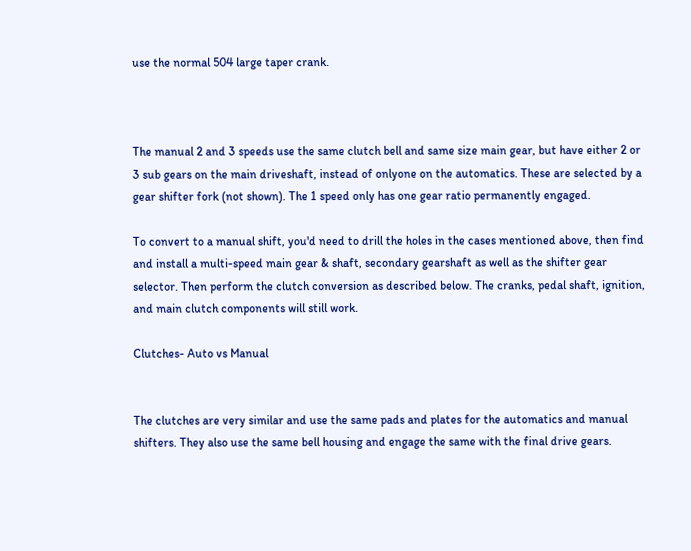use the normal 504 large taper crank.



The manual 2 and 3 speeds use the same clutch bell and same size main gear, but have either 2 or 3 sub gears on the main driveshaft, instead of onlyone on the automatics. These are selected by a gear shifter fork (not shown). The 1 speed only has one gear ratio permanently engaged.

To convert to a manual shift, you'd need to drill the holes in the cases mentioned above, then find and install a multi-speed main gear & shaft, secondary gearshaft as well as the shifter gear selector. Then perform the clutch conversion as described below. The cranks, pedal shaft, ignition, and main clutch components will still work.

Clutches- Auto vs Manual


The clutches are very similar and use the same pads and plates for the automatics and manual shifters. They also use the same bell housing and engage the same with the final drive gears.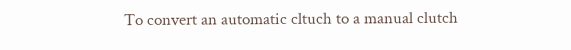To convert an automatic cltuch to a manual clutch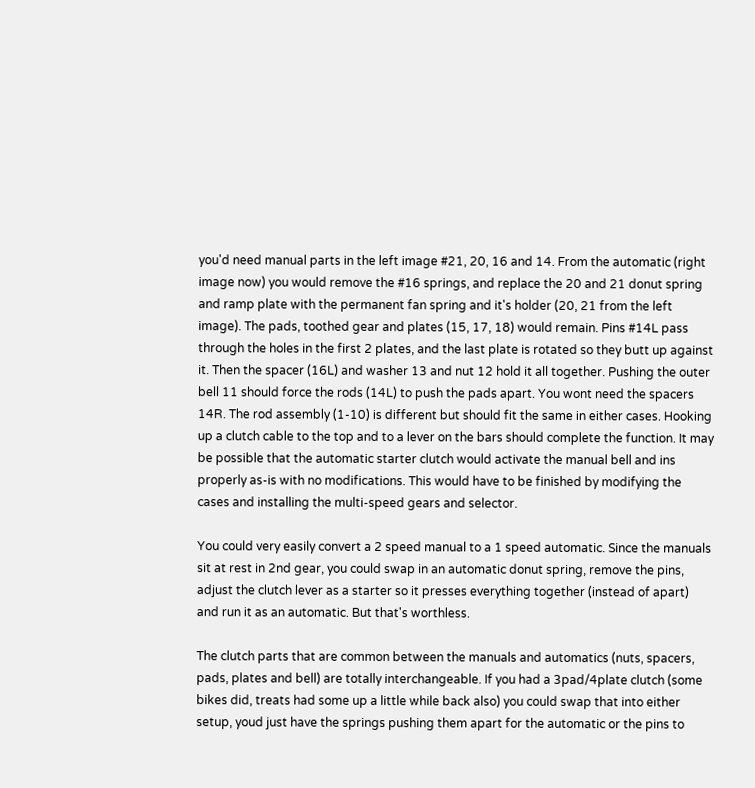you'd need manual parts in the left image #21, 20, 16 and 14. From the automatic (right image now) you would remove the #16 springs, and replace the 20 and 21 donut spring and ramp plate with the permanent fan spring and it's holder (20, 21 from the left image). The pads, toothed gear and plates (15, 17, 18) would remain. Pins #14L pass through the holes in the first 2 plates, and the last plate is rotated so they butt up against it. Then the spacer (16L) and washer 13 and nut 12 hold it all together. Pushing the outer bell 11 should force the rods (14L) to push the pads apart. You wont need the spacers 14R. The rod assembly (1-10) is different but should fit the same in either cases. Hooking up a clutch cable to the top and to a lever on the bars should complete the function. It may be possible that the automatic starter clutch would activate the manual bell and ins properly as-is with no modifications. This would have to be finished by modifying the cases and installing the multi-speed gears and selector.

You could very easily convert a 2 speed manual to a 1 speed automatic. Since the manuals sit at rest in 2nd gear, you could swap in an automatic donut spring, remove the pins, adjust the clutch lever as a starter so it presses everything together (instead of apart) and run it as an automatic. But that's worthless.

The clutch parts that are common between the manuals and automatics (nuts, spacers, pads, plates and bell) are totally interchangeable. If you had a 3pad/4plate clutch (some bikes did, treats had some up a little while back also) you could swap that into either setup, youd just have the springs pushing them apart for the automatic or the pins to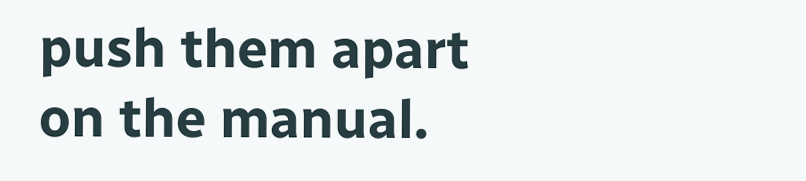push them apart on the manual.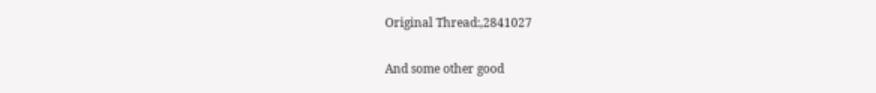Original Thread:,2841027

And some other good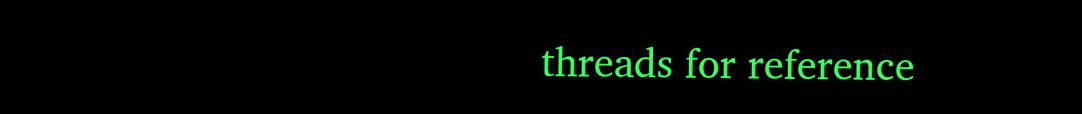threads for reference